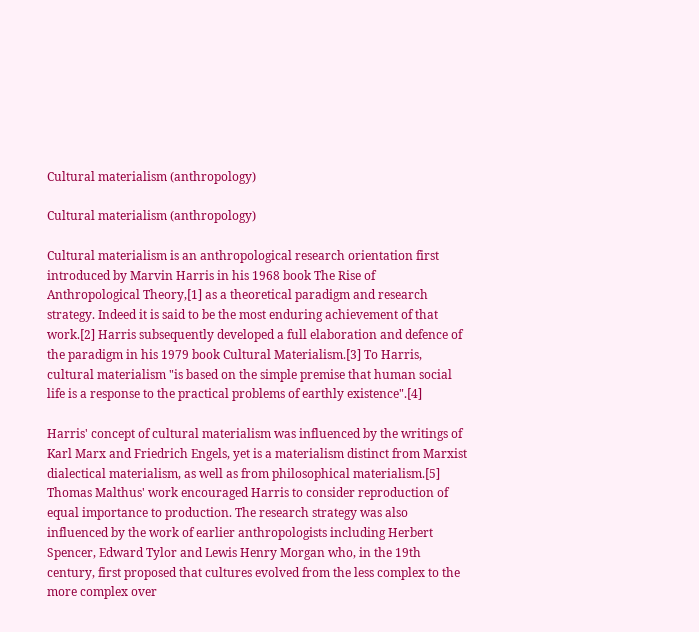Cultural materialism (anthropology)

Cultural materialism (anthropology)

Cultural materialism is an anthropological research orientation first introduced by Marvin Harris in his 1968 book The Rise of Anthropological Theory,[1] as a theoretical paradigm and research strategy. Indeed it is said to be the most enduring achievement of that work.[2] Harris subsequently developed a full elaboration and defence of the paradigm in his 1979 book Cultural Materialism.[3] To Harris, cultural materialism "is based on the simple premise that human social life is a response to the practical problems of earthly existence".[4]

Harris' concept of cultural materialism was influenced by the writings of Karl Marx and Friedrich Engels, yet is a materialism distinct from Marxist dialectical materialism, as well as from philosophical materialism.[5] Thomas Malthus' work encouraged Harris to consider reproduction of equal importance to production. The research strategy was also influenced by the work of earlier anthropologists including Herbert Spencer, Edward Tylor and Lewis Henry Morgan who, in the 19th century, first proposed that cultures evolved from the less complex to the more complex over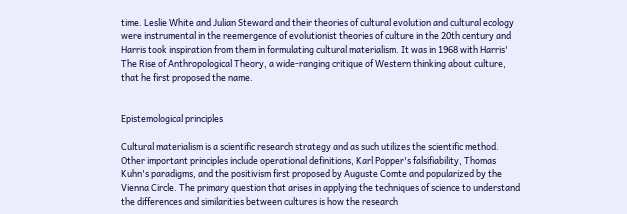time. Leslie White and Julian Steward and their theories of cultural evolution and cultural ecology were instrumental in the reemergence of evolutionist theories of culture in the 20th century and Harris took inspiration from them in formulating cultural materialism. It was in 1968 with Harris' The Rise of Anthropological Theory, a wide-ranging critique of Western thinking about culture, that he first proposed the name.


Epistemological principles

Cultural materialism is a scientific research strategy and as such utilizes the scientific method. Other important principles include operational definitions, Karl Popper's falsifiability, Thomas Kuhn's paradigms, and the positivism first proposed by Auguste Comte and popularized by the Vienna Circle. The primary question that arises in applying the techniques of science to understand the differences and similarities between cultures is how the research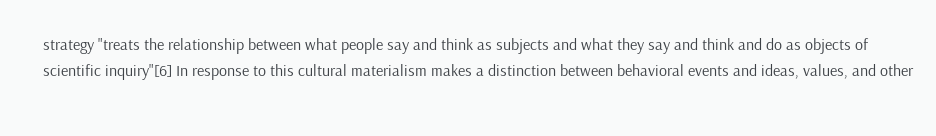strategy "treats the relationship between what people say and think as subjects and what they say and think and do as objects of scientific inquiry"[6] In response to this cultural materialism makes a distinction between behavioral events and ideas, values, and other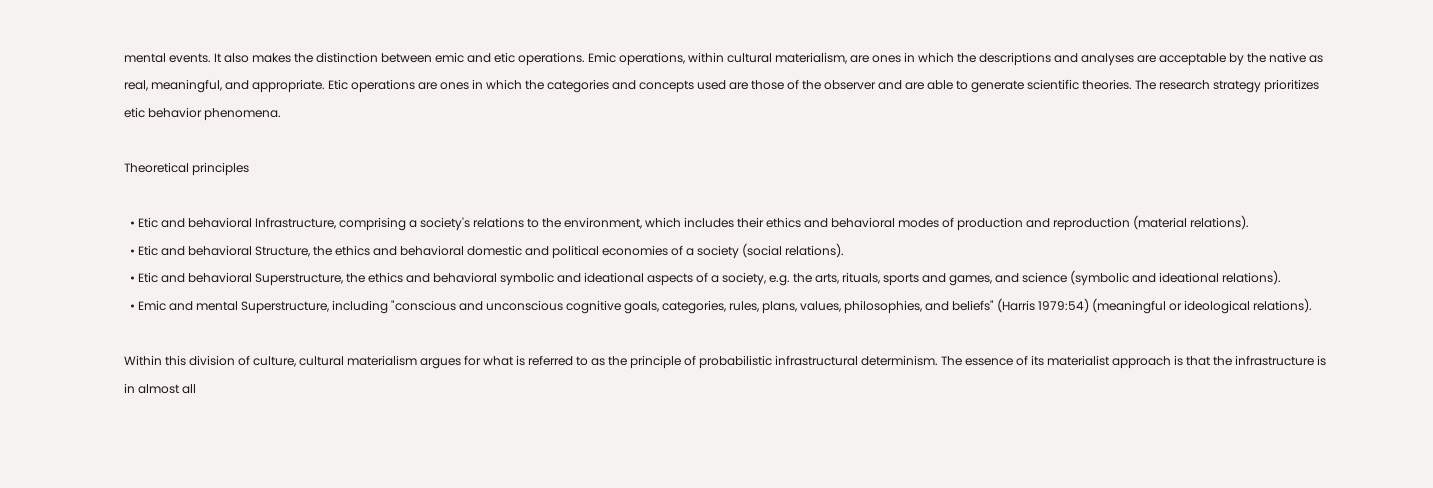mental events. It also makes the distinction between emic and etic operations. Emic operations, within cultural materialism, are ones in which the descriptions and analyses are acceptable by the native as real, meaningful, and appropriate. Etic operations are ones in which the categories and concepts used are those of the observer and are able to generate scientific theories. The research strategy prioritizes etic behavior phenomena.

Theoretical principles

  • Etic and behavioral Infrastructure, comprising a society's relations to the environment, which includes their ethics and behavioral modes of production and reproduction (material relations).
  • Etic and behavioral Structure, the ethics and behavioral domestic and political economies of a society (social relations).
  • Etic and behavioral Superstructure, the ethics and behavioral symbolic and ideational aspects of a society, e.g. the arts, rituals, sports and games, and science (symbolic and ideational relations).
  • Emic and mental Superstructure, including "conscious and unconscious cognitive goals, categories, rules, plans, values, philosophies, and beliefs" (Harris 1979:54) (meaningful or ideological relations).

Within this division of culture, cultural materialism argues for what is referred to as the principle of probabilistic infrastructural determinism. The essence of its materialist approach is that the infrastructure is in almost all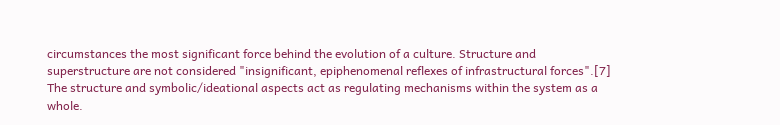circumstances the most significant force behind the evolution of a culture. Structure and superstructure are not considered "insignificant, epiphenomenal reflexes of infrastructural forces".[7] The structure and symbolic/ideational aspects act as regulating mechanisms within the system as a whole.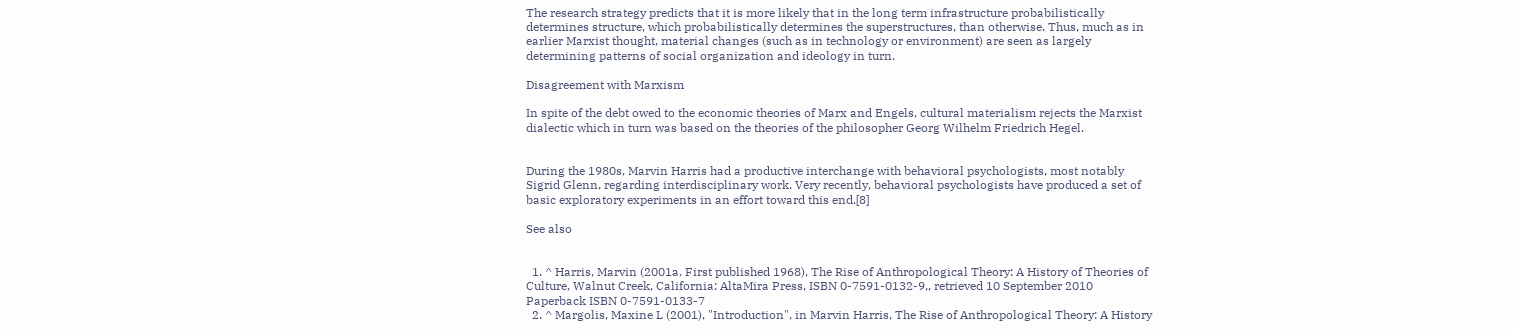The research strategy predicts that it is more likely that in the long term infrastructure probabilistically determines structure, which probabilistically determines the superstructures, than otherwise. Thus, much as in earlier Marxist thought, material changes (such as in technology or environment) are seen as largely determining patterns of social organization and ideology in turn.

Disagreement with Marxism

In spite of the debt owed to the economic theories of Marx and Engels, cultural materialism rejects the Marxist dialectic which in turn was based on the theories of the philosopher Georg Wilhelm Friedrich Hegel.


During the 1980s, Marvin Harris had a productive interchange with behavioral psychologists, most notably Sigrid Glenn, regarding interdisciplinary work. Very recently, behavioral psychologists have produced a set of basic exploratory experiments in an effort toward this end.[8]

See also


  1. ^ Harris, Marvin (2001a. First published 1968), The Rise of Anthropological Theory: A History of Theories of Culture, Walnut Creek, California: AltaMira Press, ISBN 0-7591-0132-9,, retrieved 10 September 2010  Paperback ISBN 0-7591-0133-7
  2. ^ Margolis, Maxine L (2001), "Introduction", in Marvin Harris, The Rise of Anthropological Theory: A History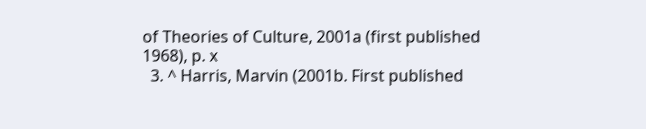of Theories of Culture, 2001a (first published 1968), p. x
  3. ^ Harris, Marvin (2001b. First published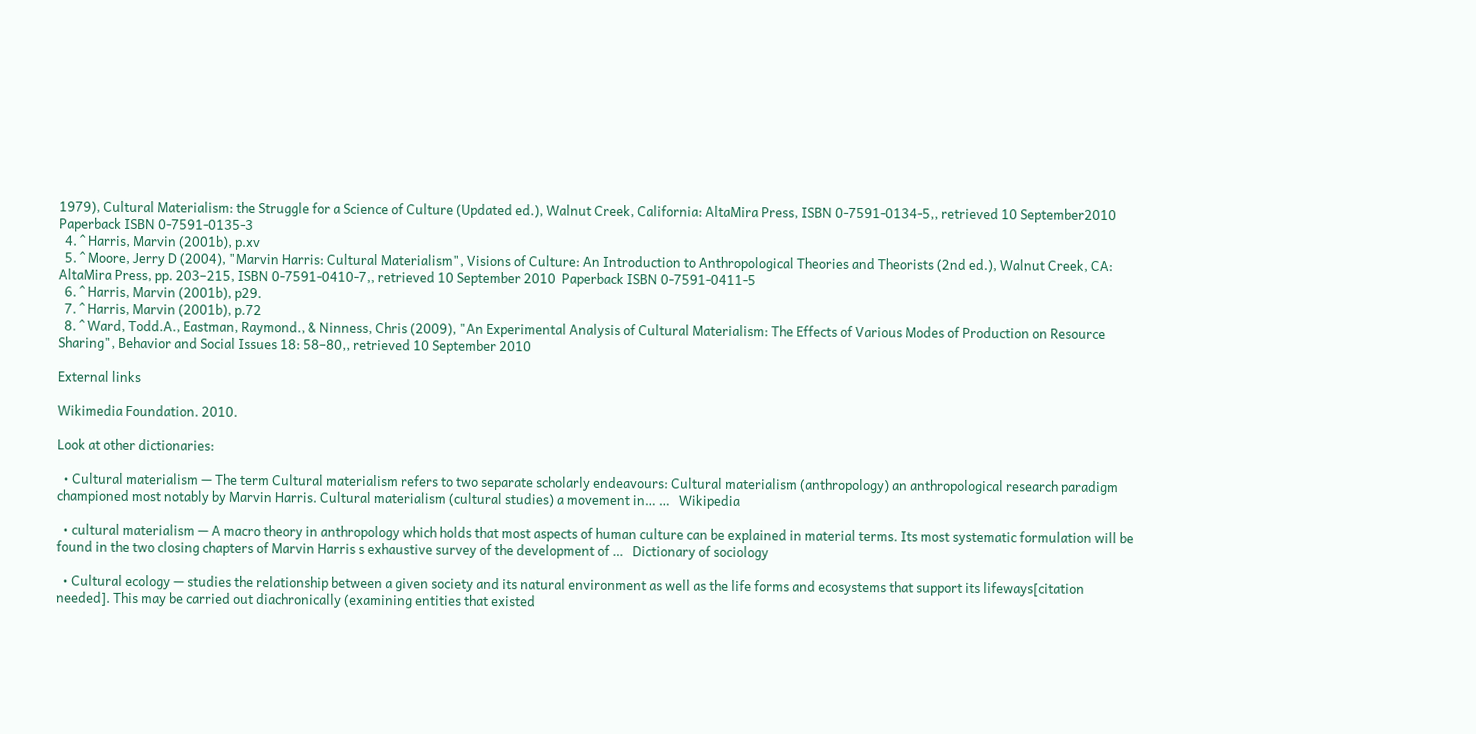1979), Cultural Materialism: the Struggle for a Science of Culture (Updated ed.), Walnut Creek, California: AltaMira Press, ISBN 0-7591-0134-5,, retrieved 10 September2010  Paperback ISBN 0-7591-0135-3
  4. ^ Harris, Marvin (2001b), p.xv
  5. ^ Moore, Jerry D (2004), "Marvin Harris: Cultural Materialism", Visions of Culture: An Introduction to Anthropological Theories and Theorists (2nd ed.), Walnut Creek, CA: AltaMira Press, pp. 203–215, ISBN 0-7591-0410-7,, retrieved 10 September 2010  Paperback ISBN 0-7591-0411-5
  6. ^ Harris, Marvin (2001b), p29.
  7. ^ Harris, Marvin (2001b), p.72
  8. ^ Ward, Todd.A., Eastman, Raymond., & Ninness, Chris (2009), "An Experimental Analysis of Cultural Materialism: The Effects of Various Modes of Production on Resource Sharing", Behavior and Social Issues 18: 58–80,, retrieved 10 September 2010

External links

Wikimedia Foundation. 2010.

Look at other dictionaries:

  • Cultural materialism — The term Cultural materialism refers to two separate scholarly endeavours: Cultural materialism (anthropology) an anthropological research paradigm championed most notably by Marvin Harris. Cultural materialism (cultural studies) a movement in… …   Wikipedia

  • cultural materialism — A macro theory in anthropology which holds that most aspects of human culture can be explained in material terms. Its most systematic formulation will be found in the two closing chapters of Marvin Harris s exhaustive survey of the development of …   Dictionary of sociology

  • Cultural ecology — studies the relationship between a given society and its natural environment as well as the life forms and ecosystems that support its lifeways[citation needed]. This may be carried out diachronically (examining entities that existed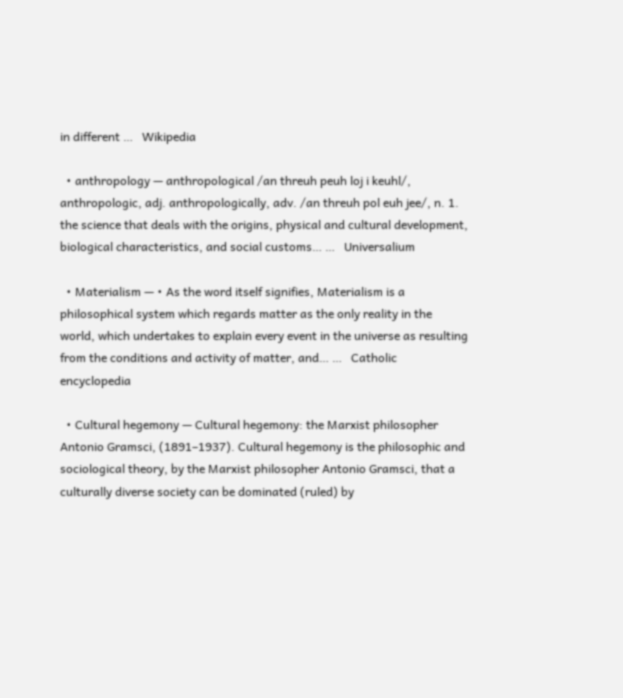in different …   Wikipedia

  • anthropology — anthropological /an threuh peuh loj i keuhl/, anthropologic, adj. anthropologically, adv. /an threuh pol euh jee/, n. 1. the science that deals with the origins, physical and cultural development, biological characteristics, and social customs… …   Universalium

  • Materialism — • As the word itself signifies, Materialism is a philosophical system which regards matter as the only reality in the world, which undertakes to explain every event in the universe as resulting from the conditions and activity of matter, and… …   Catholic encyclopedia

  • Cultural hegemony — Cultural hegemony: the Marxist philosopher Antonio Gramsci, (1891–1937). Cultural hegemony is the philosophic and sociological theory, by the Marxist philosopher Antonio Gramsci, that a culturally diverse society can be dominated (ruled) by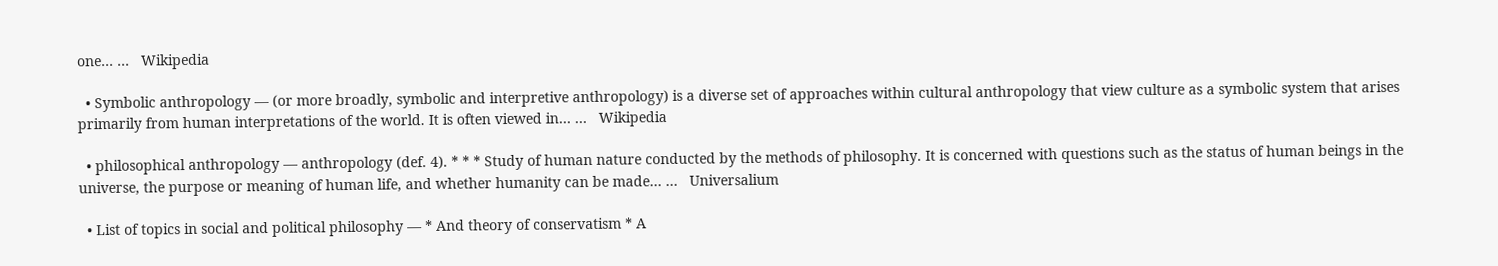one… …   Wikipedia

  • Symbolic anthropology — (or more broadly, symbolic and interpretive anthropology) is a diverse set of approaches within cultural anthropology that view culture as a symbolic system that arises primarily from human interpretations of the world. It is often viewed in… …   Wikipedia

  • philosophical anthropology — anthropology (def. 4). * * * Study of human nature conducted by the methods of philosophy. It is concerned with questions such as the status of human beings in the universe, the purpose or meaning of human life, and whether humanity can be made… …   Universalium

  • List of topics in social and political philosophy — * And theory of conservatism * A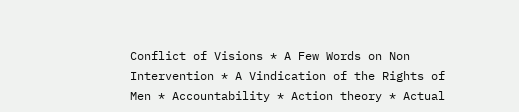Conflict of Visions * A Few Words on Non Intervention * A Vindication of the Rights of Men * Accountability * Action theory * Actual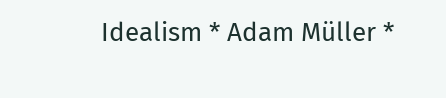Idealism * Adam Müller *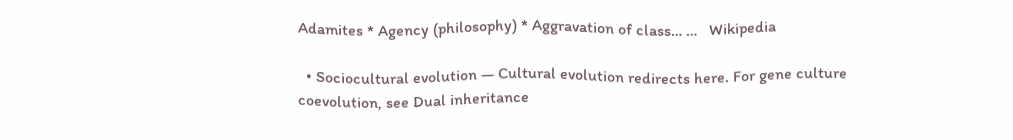Adamites * Agency (philosophy) * Aggravation of class… …   Wikipedia

  • Sociocultural evolution — Cultural evolution redirects here. For gene culture coevolution, see Dual inheritance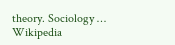theory. Sociology …   Wikipedia